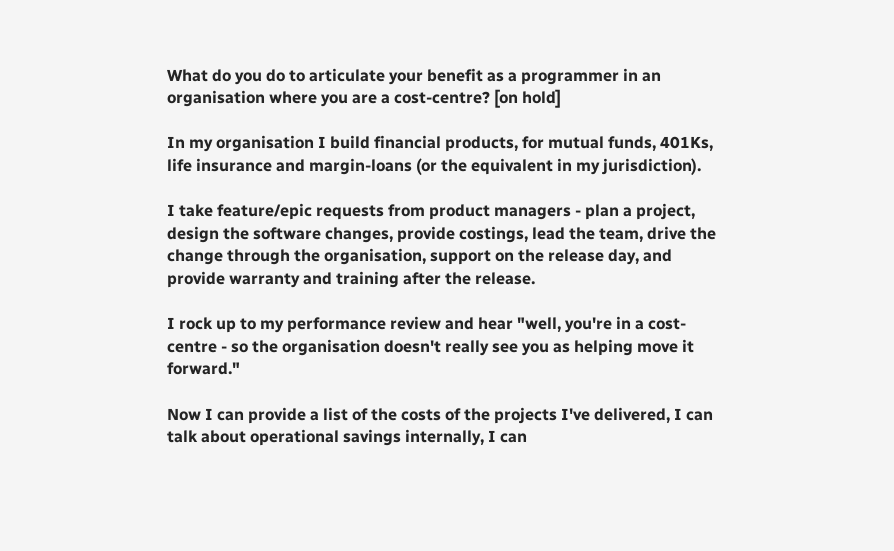What do you do to articulate your benefit as a programmer in an organisation where you are a cost-centre? [on hold]

In my organisation I build financial products, for mutual funds, 401Ks, life insurance and margin-loans (or the equivalent in my jurisdiction).

I take feature/epic requests from product managers - plan a project, design the software changes, provide costings, lead the team, drive the change through the organisation, support on the release day, and provide warranty and training after the release.

I rock up to my performance review and hear "well, you're in a cost-centre - so the organisation doesn't really see you as helping move it forward."

Now I can provide a list of the costs of the projects I've delivered, I can talk about operational savings internally, I can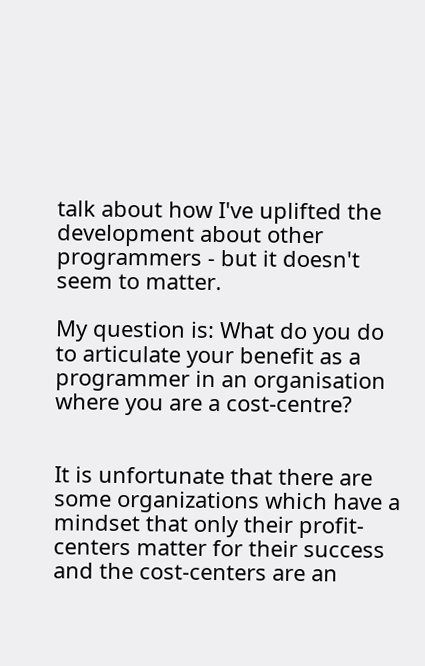talk about how I've uplifted the development about other programmers - but it doesn't seem to matter.

My question is: What do you do to articulate your benefit as a programmer in an organisation where you are a cost-centre?


It is unfortunate that there are some organizations which have a mindset that only their profit-centers matter for their success and the cost-centers are an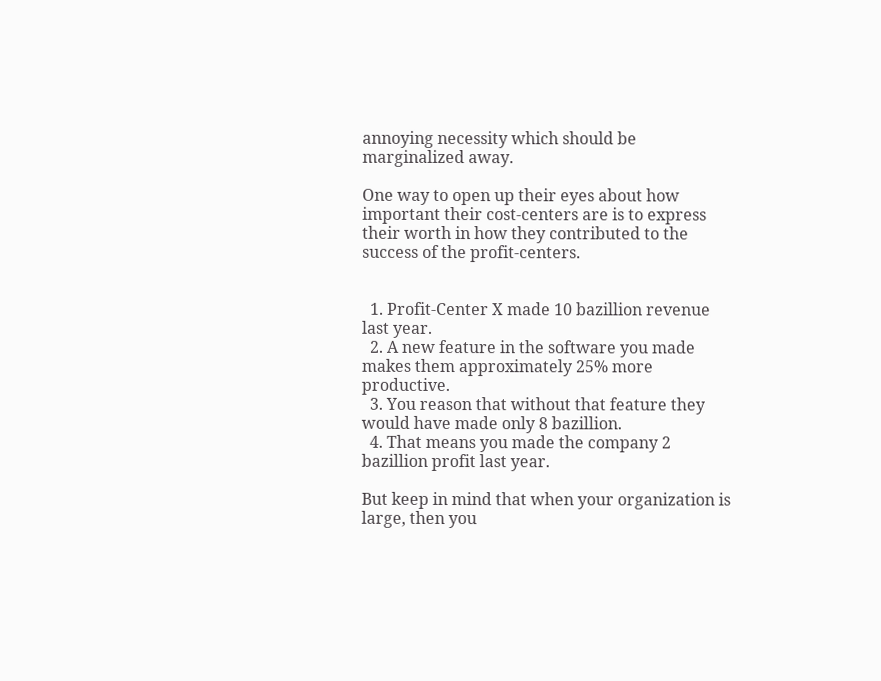annoying necessity which should be marginalized away.

One way to open up their eyes about how important their cost-centers are is to express their worth in how they contributed to the success of the profit-centers.


  1. Profit-Center X made 10 bazillion revenue last year.
  2. A new feature in the software you made makes them approximately 25% more productive.
  3. You reason that without that feature they would have made only 8 bazillion.
  4. That means you made the company 2 bazillion profit last year.

But keep in mind that when your organization is large, then you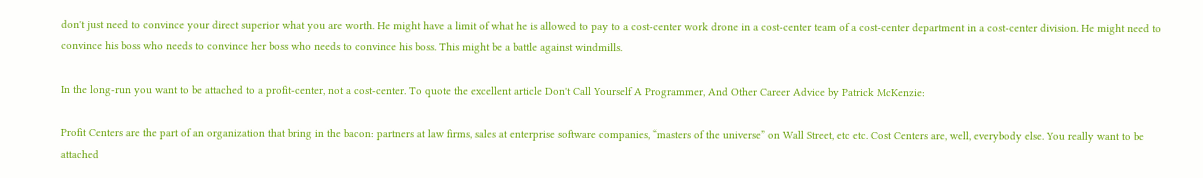don't just need to convince your direct superior what you are worth. He might have a limit of what he is allowed to pay to a cost-center work drone in a cost-center team of a cost-center department in a cost-center division. He might need to convince his boss who needs to convince her boss who needs to convince his boss. This might be a battle against windmills.

In the long-run you want to be attached to a profit-center, not a cost-center. To quote the excellent article Don't Call Yourself A Programmer, And Other Career Advice by Patrick McKenzie:

Profit Centers are the part of an organization that bring in the bacon: partners at law firms, sales at enterprise software companies, “masters of the universe” on Wall Street, etc etc. Cost Centers are, well, everybody else. You really want to be attached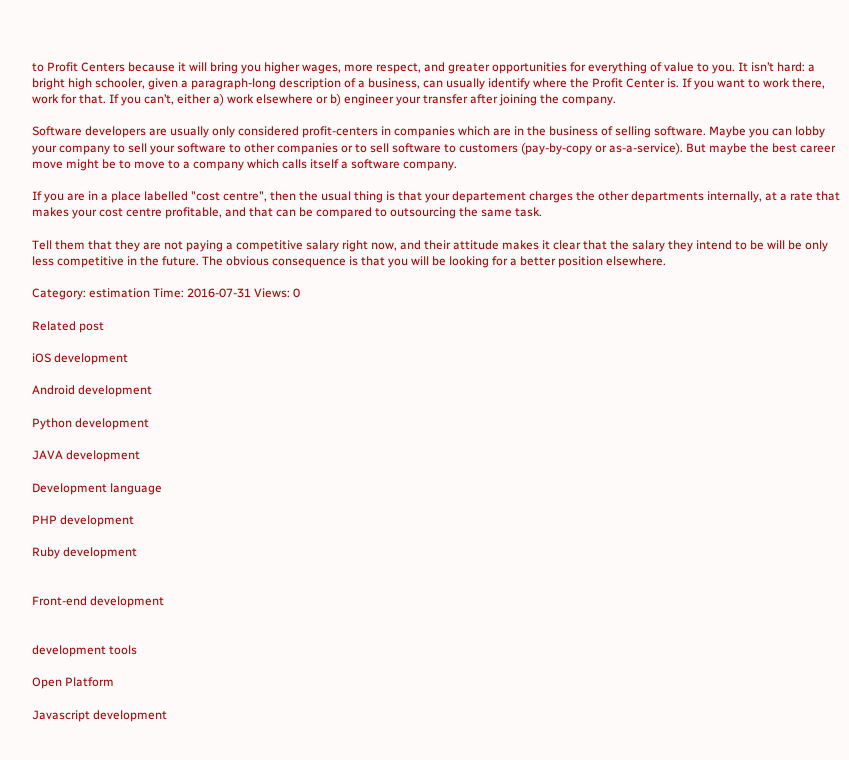to Profit Centers because it will bring you higher wages, more respect, and greater opportunities for everything of value to you. It isn’t hard: a bright high schooler, given a paragraph-long description of a business, can usually identify where the Profit Center is. If you want to work there, work for that. If you can’t, either a) work elsewhere or b) engineer your transfer after joining the company.

Software developers are usually only considered profit-centers in companies which are in the business of selling software. Maybe you can lobby your company to sell your software to other companies or to sell software to customers (pay-by-copy or as-a-service). But maybe the best career move might be to move to a company which calls itself a software company.

If you are in a place labelled "cost centre", then the usual thing is that your departement charges the other departments internally, at a rate that makes your cost centre profitable, and that can be compared to outsourcing the same task.

Tell them that they are not paying a competitive salary right now, and their attitude makes it clear that the salary they intend to be will be only less competitive in the future. The obvious consequence is that you will be looking for a better position elsewhere.

Category: estimation Time: 2016-07-31 Views: 0

Related post

iOS development

Android development

Python development

JAVA development

Development language

PHP development

Ruby development


Front-end development


development tools

Open Platform

Javascript development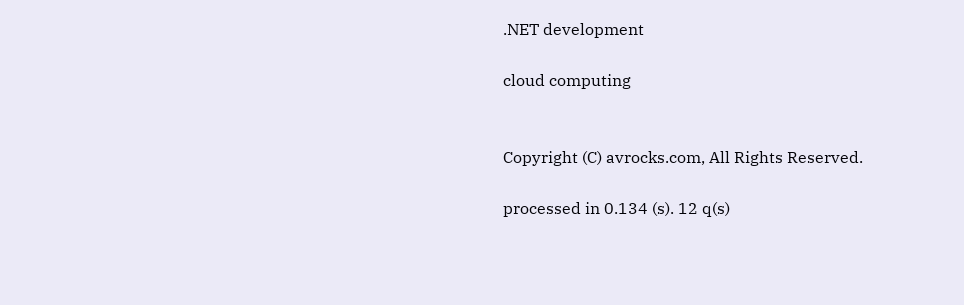.NET development

cloud computing


Copyright (C) avrocks.com, All Rights Reserved.

processed in 0.134 (s). 12 q(s)